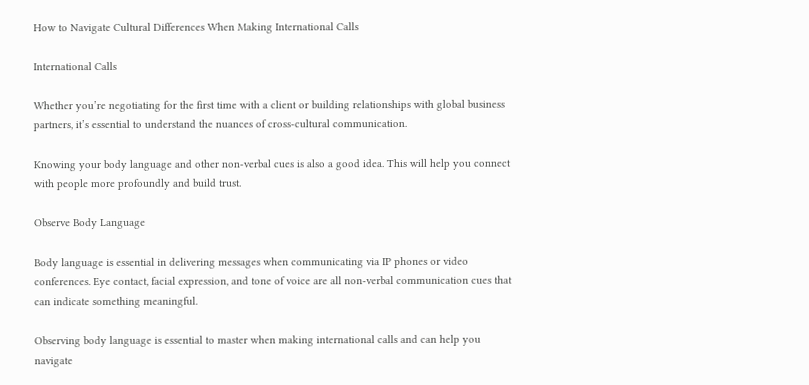How to Navigate Cultural Differences When Making International Calls

International Calls

Whether you’re negotiating for the first time with a client or building relationships with global business partners, it’s essential to understand the nuances of cross-cultural communication.

Knowing your body language and other non-verbal cues is also a good idea. This will help you connect with people more profoundly and build trust.

Observe Body Language

Body language is essential in delivering messages when communicating via IP phones or video conferences. Eye contact, facial expression, and tone of voice are all non-verbal communication cues that can indicate something meaningful.

Observing body language is essential to master when making international calls and can help you navigate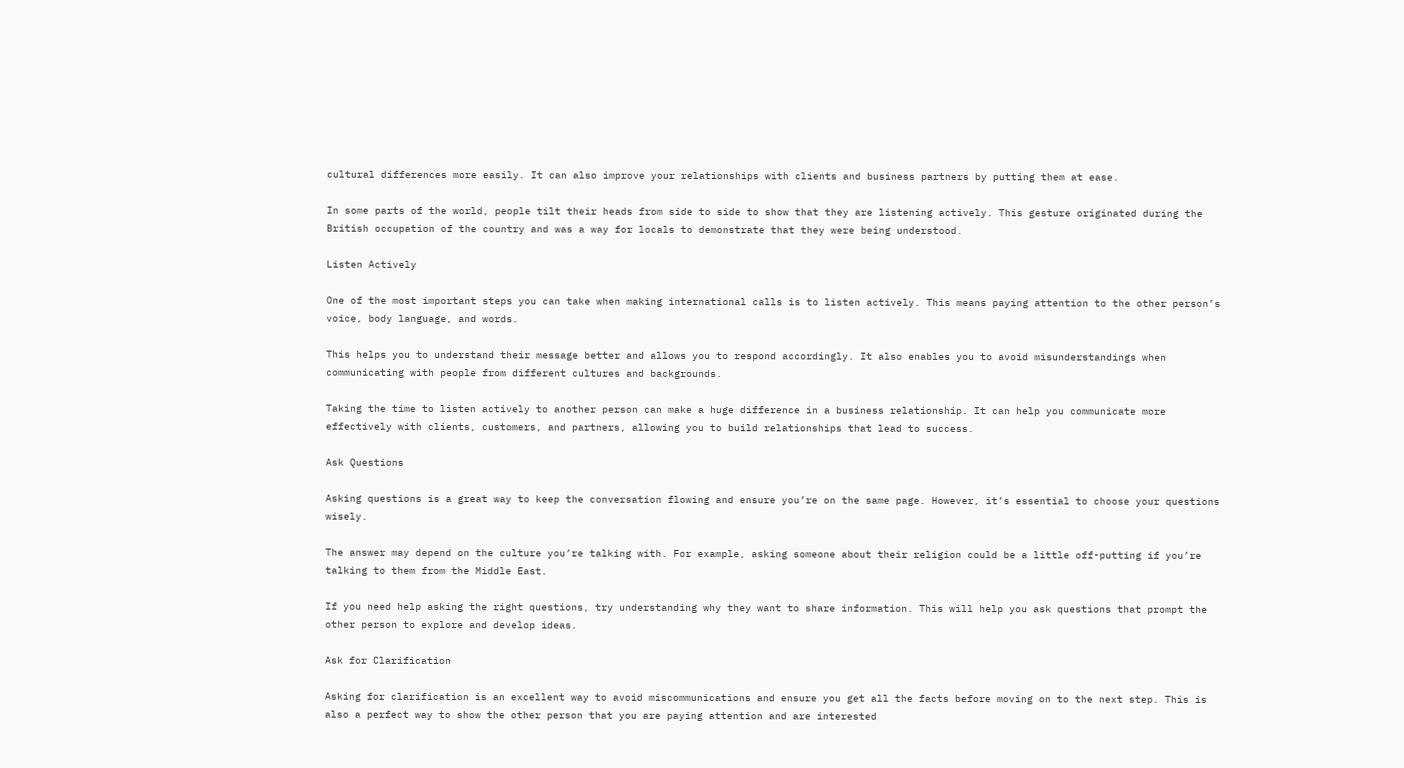cultural differences more easily. It can also improve your relationships with clients and business partners by putting them at ease.

In some parts of the world, people tilt their heads from side to side to show that they are listening actively. This gesture originated during the British occupation of the country and was a way for locals to demonstrate that they were being understood.

Listen Actively

One of the most important steps you can take when making international calls is to listen actively. This means paying attention to the other person’s voice, body language, and words.

This helps you to understand their message better and allows you to respond accordingly. It also enables you to avoid misunderstandings when communicating with people from different cultures and backgrounds.

Taking the time to listen actively to another person can make a huge difference in a business relationship. It can help you communicate more effectively with clients, customers, and partners, allowing you to build relationships that lead to success.

Ask Questions

Asking questions is a great way to keep the conversation flowing and ensure you’re on the same page. However, it’s essential to choose your questions wisely.

The answer may depend on the culture you’re talking with. For example, asking someone about their religion could be a little off-putting if you’re talking to them from the Middle East.

If you need help asking the right questions, try understanding why they want to share information. This will help you ask questions that prompt the other person to explore and develop ideas.

Ask for Clarification

Asking for clarification is an excellent way to avoid miscommunications and ensure you get all the facts before moving on to the next step. This is also a perfect way to show the other person that you are paying attention and are interested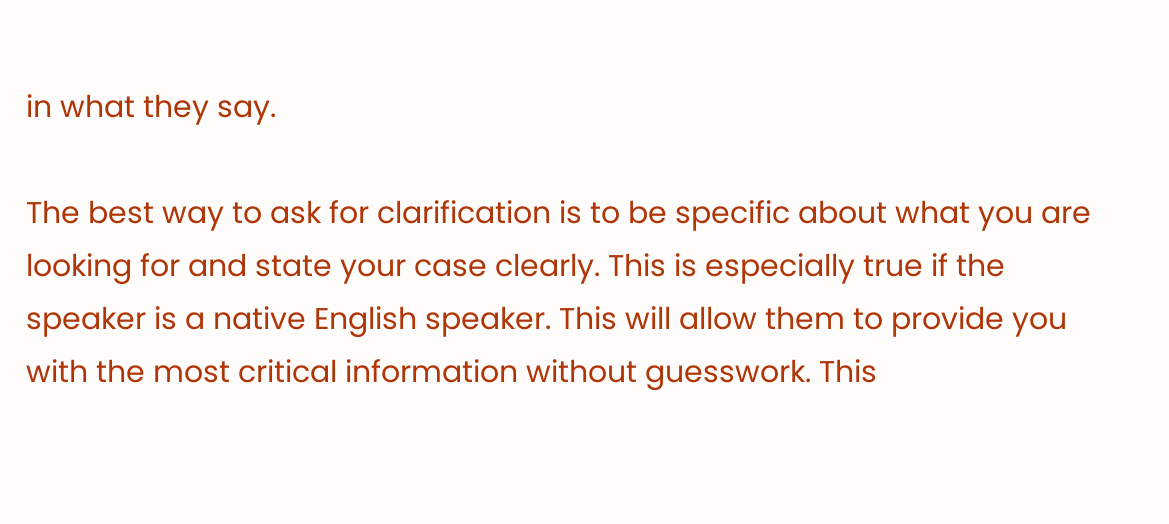in what they say.

The best way to ask for clarification is to be specific about what you are looking for and state your case clearly. This is especially true if the speaker is a native English speaker. This will allow them to provide you with the most critical information without guesswork. This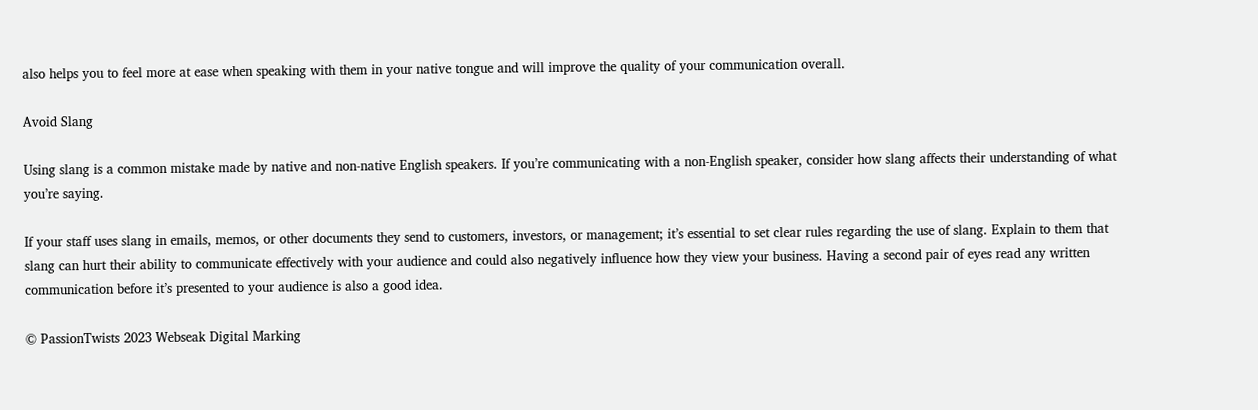also helps you to feel more at ease when speaking with them in your native tongue and will improve the quality of your communication overall.

Avoid Slang

Using slang is a common mistake made by native and non-native English speakers. If you’re communicating with a non-English speaker, consider how slang affects their understanding of what you’re saying.

If your staff uses slang in emails, memos, or other documents they send to customers, investors, or management; it’s essential to set clear rules regarding the use of slang. Explain to them that slang can hurt their ability to communicate effectively with your audience and could also negatively influence how they view your business. Having a second pair of eyes read any written communication before it’s presented to your audience is also a good idea.

© PassionTwists 2023 Webseak Digital Marking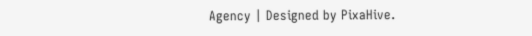Agency | Designed by PixaHive.